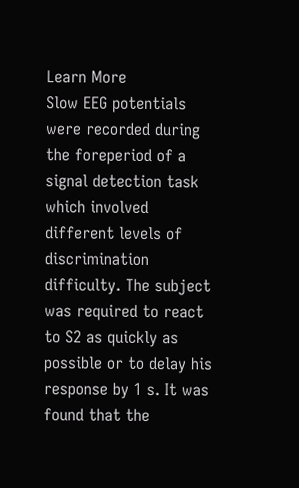Learn More
Slow EEG potentials were recorded during the foreperiod of a signal detection task which involved different levels of discrimination difficulty. The subject was required to react to S2 as quickly as possible or to delay his response by 1 s. It was found that the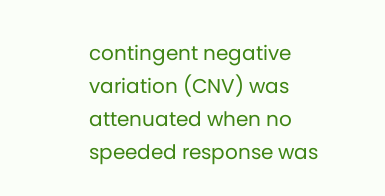contingent negative variation (CNV) was attenuated when no speeded response was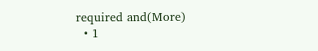required and(More)
  • 1